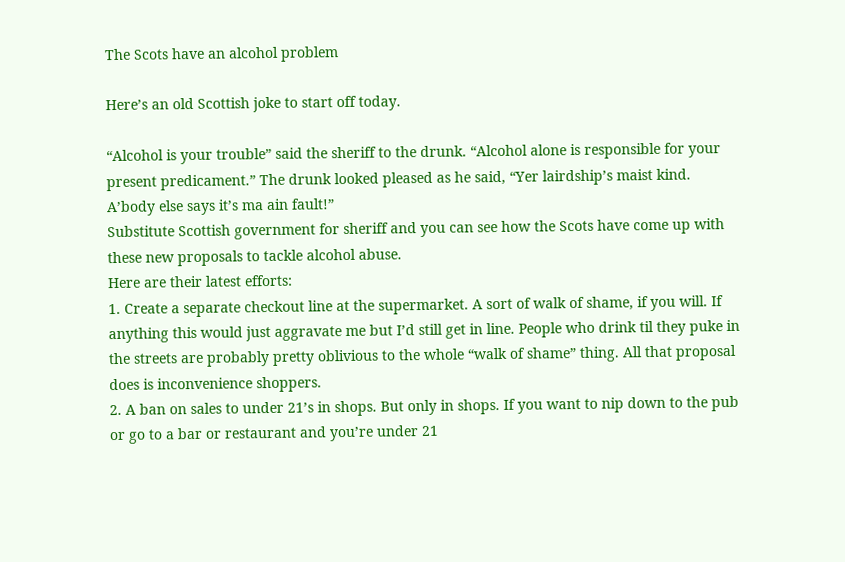The Scots have an alcohol problem

Here’s an old Scottish joke to start off today.

“Alcohol is your trouble” said the sheriff to the drunk. “Alcohol alone is responsible for your present predicament.” The drunk looked pleased as he said, “Yer lairdship’s maist kind. A’body else says it’s ma ain fault!”
Substitute Scottish government for sheriff and you can see how the Scots have come up with these new proposals to tackle alcohol abuse.
Here are their latest efforts:
1. Create a separate checkout line at the supermarket. A sort of walk of shame, if you will. If anything this would just aggravate me but I’d still get in line. People who drink til they puke in the streets are probably pretty oblivious to the whole “walk of shame” thing. All that proposal does is inconvenience shoppers.
2. A ban on sales to under 21’s in shops. But only in shops. If you want to nip down to the pub or go to a bar or restaurant and you’re under 21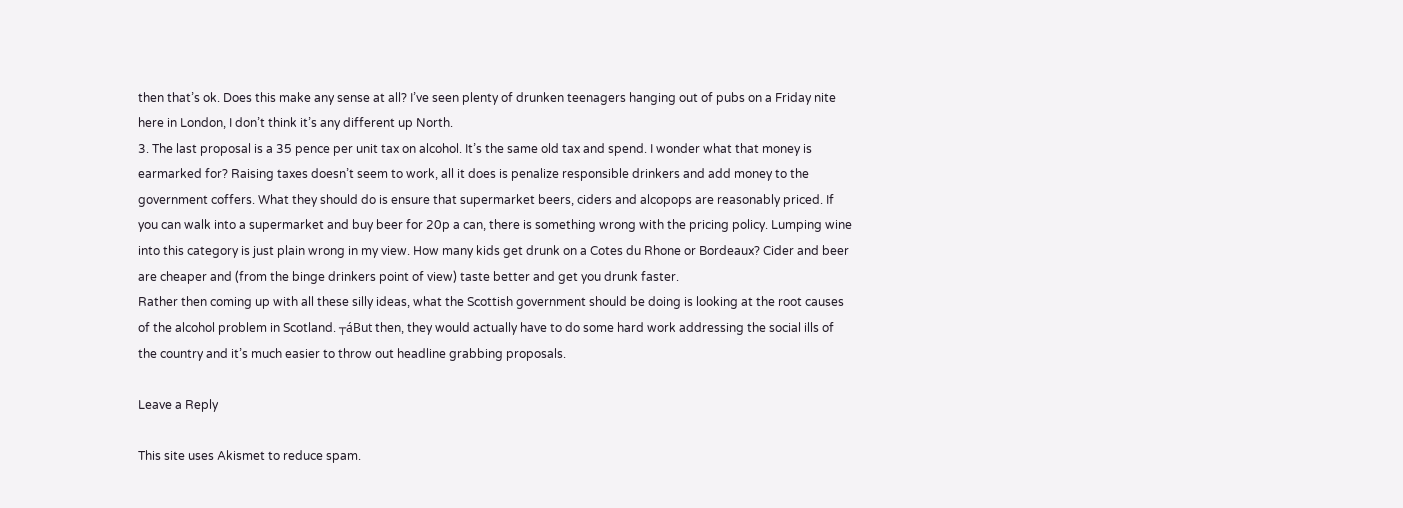then that’s ok. Does this make any sense at all? I’ve seen plenty of drunken teenagers hanging out of pubs on a Friday nite here in London, I don’t think it’s any different up North.
3. The last proposal is a 35 pence per unit tax on alcohol. It’s the same old tax and spend. I wonder what that money is earmarked for? Raising taxes doesn’t seem to work, all it does is penalize responsible drinkers and add money to the government coffers. What they should do is ensure that supermarket beers, ciders and alcopops are reasonably priced. If you can walk into a supermarket and buy beer for 20p a can, there is something wrong with the pricing policy. Lumping wine into this category is just plain wrong in my view. How many kids get drunk on a Cotes du Rhone or Bordeaux? Cider and beer are cheaper and (from the binge drinkers point of view) taste better and get you drunk faster.
Rather then coming up with all these silly ideas, what the Scottish government should be doing is looking at the root causes of the alcohol problem in Scotland. ┬áBut then, they would actually have to do some hard work addressing the social ills of the country and it’s much easier to throw out headline grabbing proposals.

Leave a Reply

This site uses Akismet to reduce spam.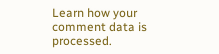Learn how your comment data is processed.